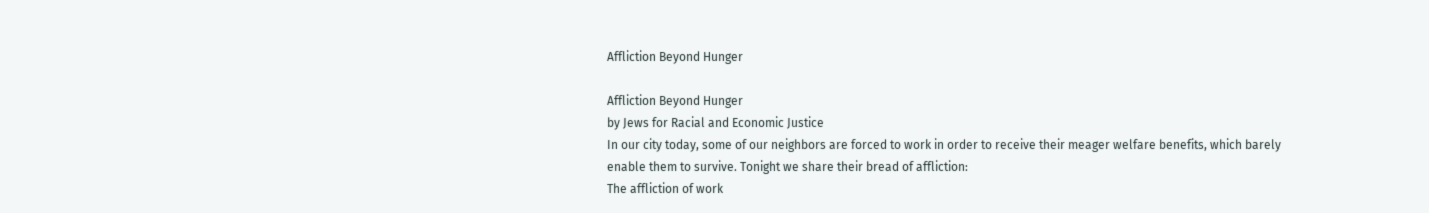Affliction Beyond Hunger

Affliction Beyond Hunger
by Jews for Racial and Economic Justice
In our city today, some of our neighbors are forced to work in order to receive their meager welfare benefits, which barely enable them to survive. Tonight we share their bread of affliction:
The affliction of work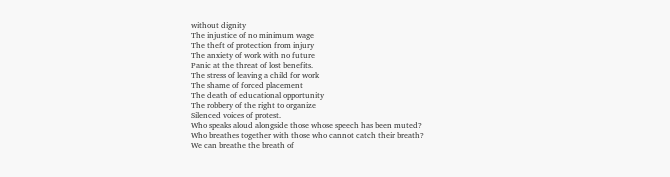without dignity
The injustice of no minimum wage
The theft of protection from injury
The anxiety of work with no future
Panic at the threat of lost benefits.
The stress of leaving a child for work
The shame of forced placement
The death of educational opportunity
The robbery of the right to organize
Silenced voices of protest.
Who speaks aloud alongside those whose speech has been muted?
Who breathes together with those who cannot catch their breath?
We can breathe the breath of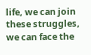life, we can join these struggles, we can face the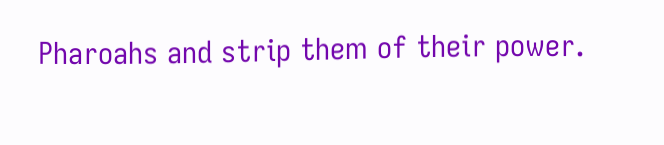Pharoahs and strip them of their power.